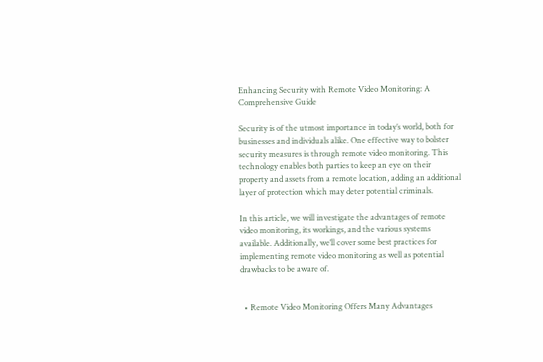Enhancing Security with Remote Video Monitoring: A Comprehensive Guide

Security is of the utmost importance in today’s world, both for businesses and individuals alike. One effective way to bolster security measures is through remote video monitoring. This technology enables both parties to keep an eye on their property and assets from a remote location, adding an additional layer of protection which may deter potential criminals.

In this article, we will investigate the advantages of remote video monitoring, its workings, and the various systems available. Additionally, we’ll cover some best practices for implementing remote video monitoring as well as potential drawbacks to be aware of.


  • Remote Video Monitoring Offers Many Advantages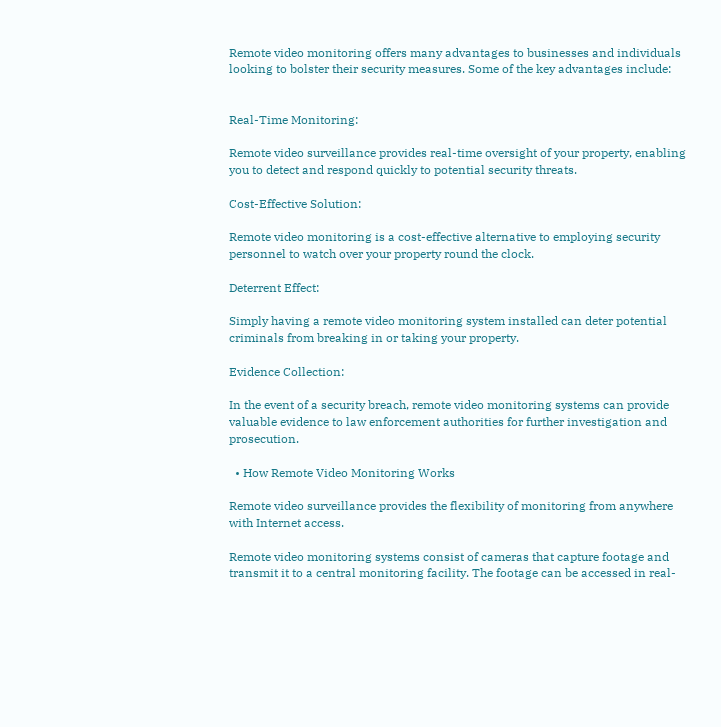Remote video monitoring offers many advantages to businesses and individuals looking to bolster their security measures. Some of the key advantages include:


Real-Time Monitoring:

Remote video surveillance provides real-time oversight of your property, enabling you to detect and respond quickly to potential security threats.

Cost-Effective Solution:

Remote video monitoring is a cost-effective alternative to employing security personnel to watch over your property round the clock.

Deterrent Effect:

Simply having a remote video monitoring system installed can deter potential criminals from breaking in or taking your property.

Evidence Collection:

In the event of a security breach, remote video monitoring systems can provide valuable evidence to law enforcement authorities for further investigation and prosecution.

  • How Remote Video Monitoring Works

Remote video surveillance provides the flexibility of monitoring from anywhere with Internet access.

Remote video monitoring systems consist of cameras that capture footage and transmit it to a central monitoring facility. The footage can be accessed in real-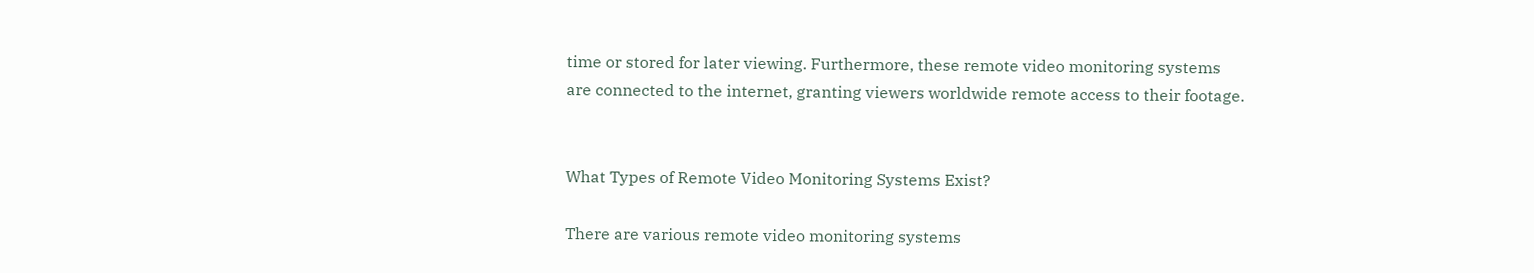time or stored for later viewing. Furthermore, these remote video monitoring systems are connected to the internet, granting viewers worldwide remote access to their footage.


What Types of Remote Video Monitoring Systems Exist?

There are various remote video monitoring systems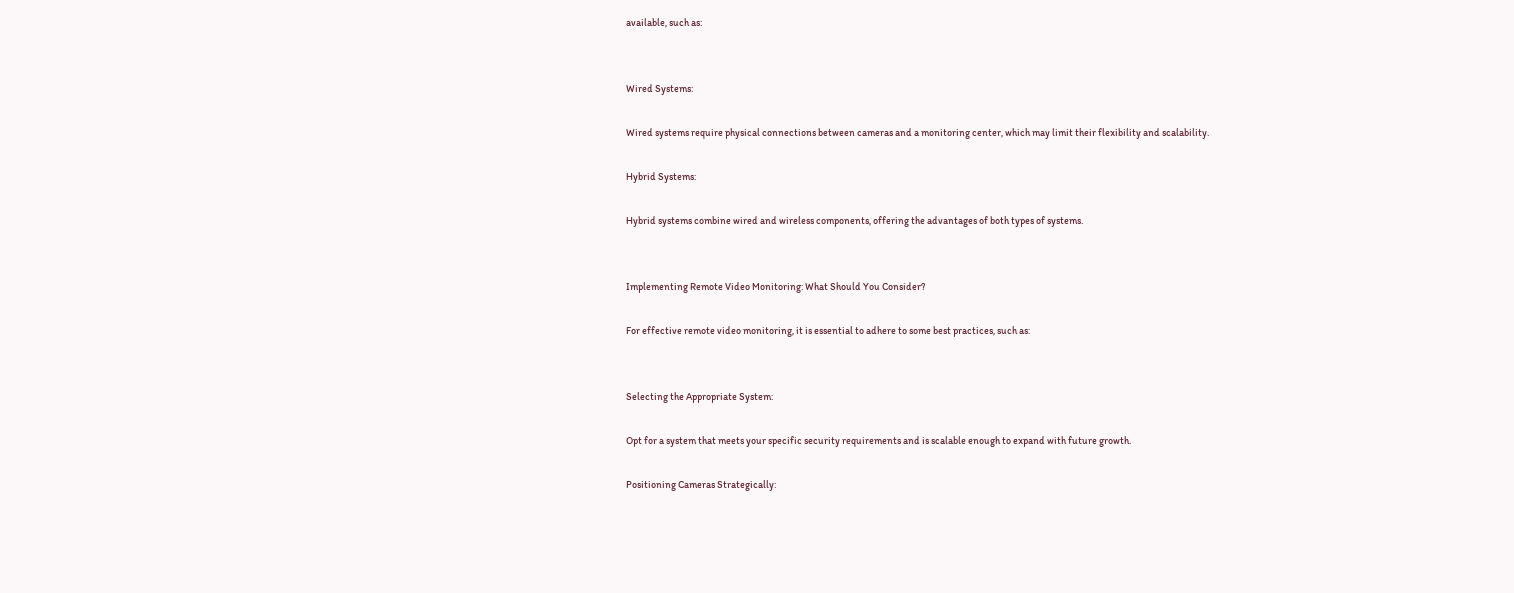available, such as:


Wired Systems:

Wired systems require physical connections between cameras and a monitoring center, which may limit their flexibility and scalability.

Hybrid Systems:

Hybrid systems combine wired and wireless components, offering the advantages of both types of systems.


Implementing Remote Video Monitoring: What Should You Consider?

For effective remote video monitoring, it is essential to adhere to some best practices, such as:


Selecting the Appropriate System:

Opt for a system that meets your specific security requirements and is scalable enough to expand with future growth.

Positioning Cameras Strategically: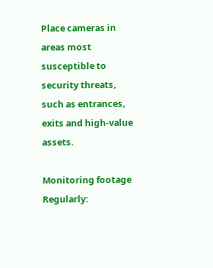Place cameras in areas most susceptible to security threats, such as entrances, exits and high-value assets.

Monitoring footage Regularly: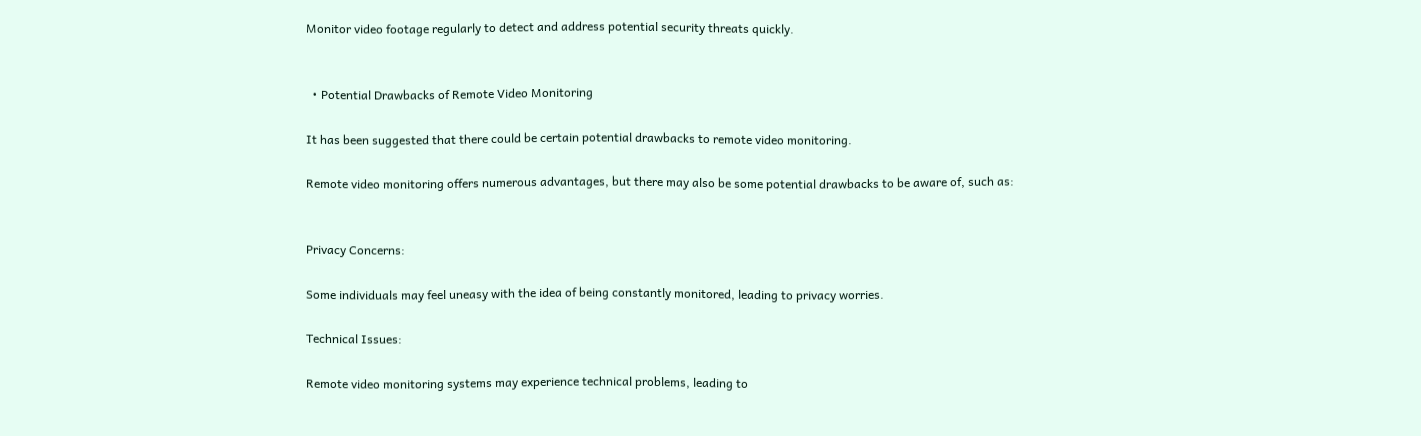Monitor video footage regularly to detect and address potential security threats quickly.


  • Potential Drawbacks of Remote Video Monitoring

It has been suggested that there could be certain potential drawbacks to remote video monitoring.

Remote video monitoring offers numerous advantages, but there may also be some potential drawbacks to be aware of, such as:


Privacy Concerns:

Some individuals may feel uneasy with the idea of being constantly monitored, leading to privacy worries.

Technical Issues:

Remote video monitoring systems may experience technical problems, leading to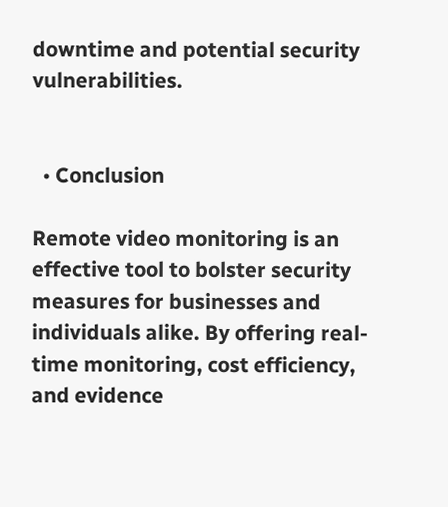downtime and potential security vulnerabilities.


  • Conclusion

Remote video monitoring is an effective tool to bolster security measures for businesses and individuals alike. By offering real-time monitoring, cost efficiency, and evidence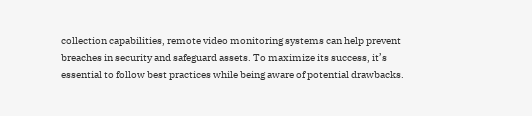collection capabilities, remote video monitoring systems can help prevent breaches in security and safeguard assets. To maximize its success, it’s essential to follow best practices while being aware of potential drawbacks.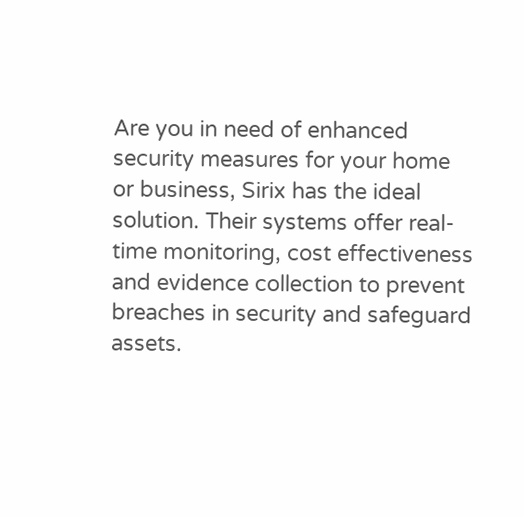Are you in need of enhanced security measures for your home or business, Sirix has the ideal solution. Their systems offer real-time monitoring, cost effectiveness and evidence collection to prevent breaches in security and safeguard assets.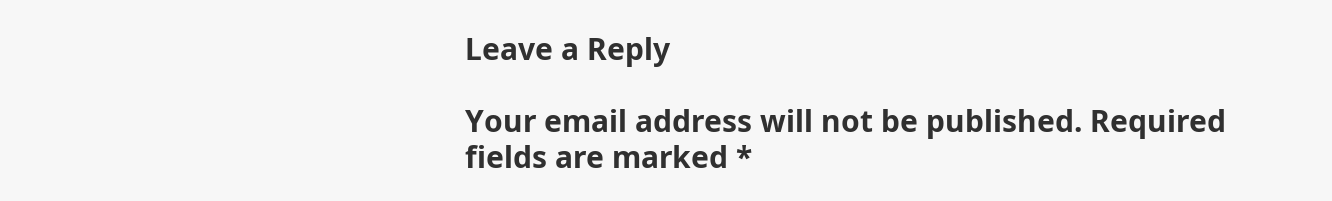Leave a Reply

Your email address will not be published. Required fields are marked *